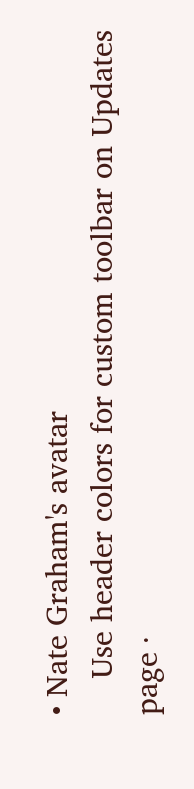• Nate Graham's avatar
    Use header colors for custom toolbar on Updates page ·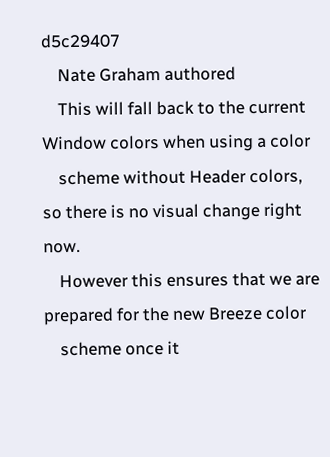d5c29407
    Nate Graham authored
    This will fall back to the current Window colors when using a color
    scheme without Header colors, so there is no visual change right now.
    However this ensures that we are prepared for the new Breeze color
    scheme once it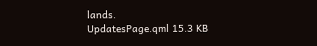lands.
UpdatesPage.qml 15.3 KB